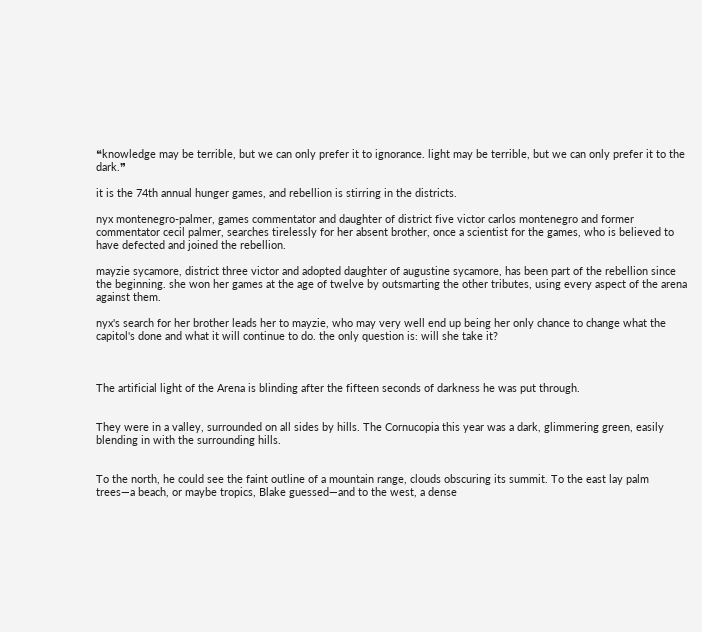❝knowledge may be terrible, but we can only prefer it to ignorance. light may be terrible, but we can only prefer it to the dark.❞

it is the 74th annual hunger games, and rebellion is stirring in the districts.

nyx montenegro-palmer, games commentator and daughter of district five victor carlos montenegro and former commentator cecil palmer, searches tirelessly for her absent brother, once a scientist for the games, who is believed to have defected and joined the rebellion.

mayzie sycamore, district three victor and adopted daughter of augustine sycamore, has been part of the rebellion since the beginning. she won her games at the age of twelve by outsmarting the other tributes, using every aspect of the arena against them.

nyx's search for her brother leads her to mayzie, who may very well end up being her only chance to change what the capitol's done and what it will continue to do. the only question is: will she take it?



The artificial light of the Arena is blinding after the fifteen seconds of darkness he was put through.


They were in a valley, surrounded on all sides by hills. The Cornucopia this year was a dark, glimmering green, easily blending in with the surrounding hills.


To the north, he could see the faint outline of a mountain range, clouds obscuring its summit. To the east lay palm trees—a beach, or maybe tropics, Blake guessed—and to the west, a dense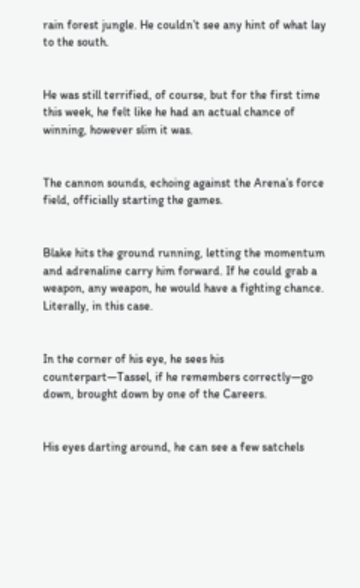rain forest jungle. He couldn’t see any hint of what lay to the south.


He was still terrified, of course, but for the first time this week, he felt like he had an actual chance of winning, however slim it was.


The cannon sounds, echoing against the Arena’s force field, officially starting the games.


Blake hits the ground running, letting the momentum and adrenaline carry him forward. If he could grab a weapon, any weapon, he would have a fighting chance. Literally, in this case.


In the corner of his eye, he sees his counterpart—Tassel, if he remembers correctly—go down, brought down by one of the Careers.


His eyes darting around, he can see a few satchels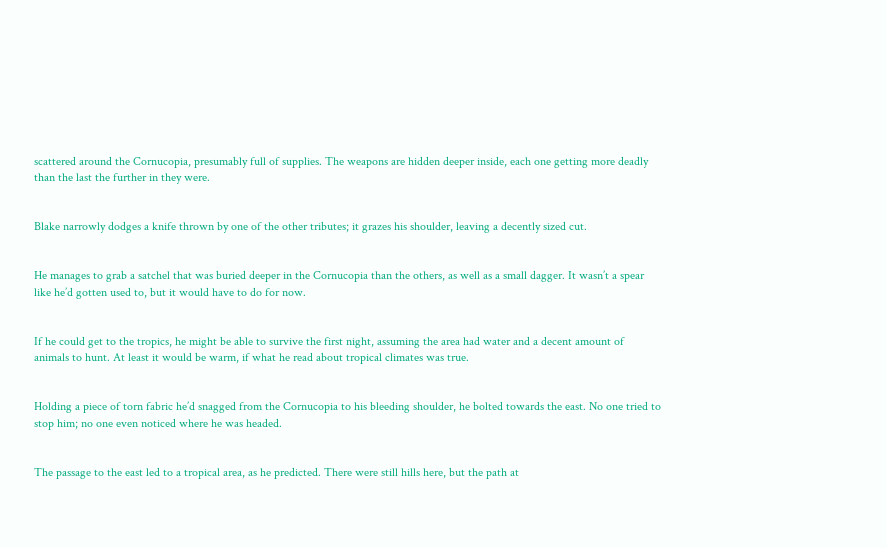scattered around the Cornucopia, presumably full of supplies. The weapons are hidden deeper inside, each one getting more deadly than the last the further in they were.


Blake narrowly dodges a knife thrown by one of the other tributes; it grazes his shoulder, leaving a decently sized cut.


He manages to grab a satchel that was buried deeper in the Cornucopia than the others, as well as a small dagger. It wasn’t a spear like he’d gotten used to, but it would have to do for now.


If he could get to the tropics, he might be able to survive the first night, assuming the area had water and a decent amount of animals to hunt. At least it would be warm, if what he read about tropical climates was true.


Holding a piece of torn fabric he’d snagged from the Cornucopia to his bleeding shoulder, he bolted towards the east. No one tried to stop him; no one even noticed where he was headed.


The passage to the east led to a tropical area, as he predicted. There were still hills here, but the path at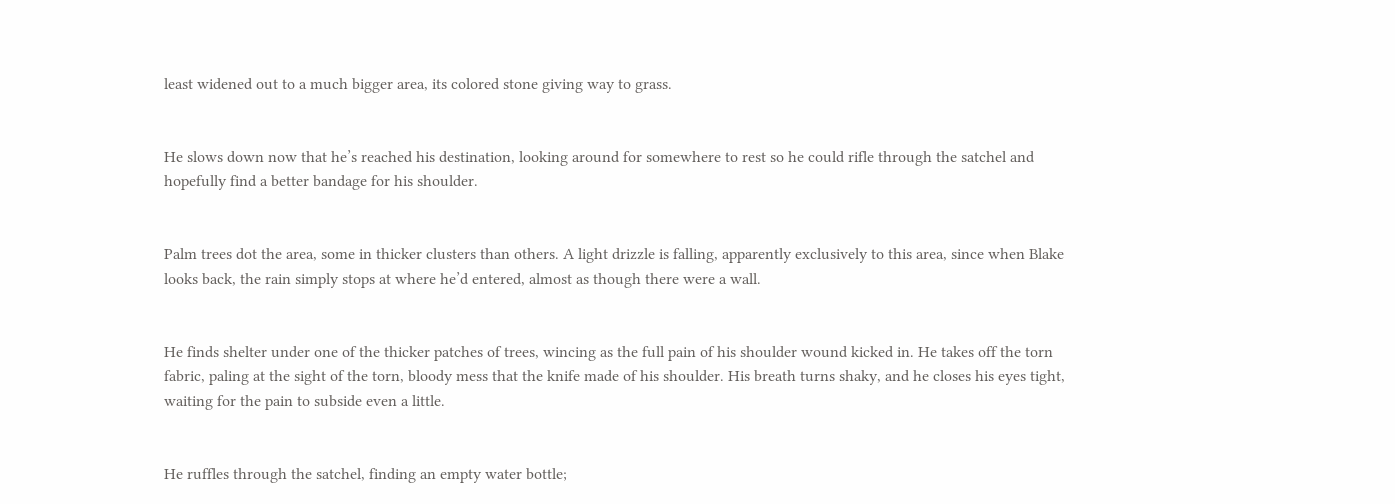least widened out to a much bigger area, its colored stone giving way to grass.


He slows down now that he’s reached his destination, looking around for somewhere to rest so he could rifle through the satchel and hopefully find a better bandage for his shoulder.


Palm trees dot the area, some in thicker clusters than others. A light drizzle is falling, apparently exclusively to this area, since when Blake looks back, the rain simply stops at where he’d entered, almost as though there were a wall.


He finds shelter under one of the thicker patches of trees, wincing as the full pain of his shoulder wound kicked in. He takes off the torn fabric, paling at the sight of the torn, bloody mess that the knife made of his shoulder. His breath turns shaky, and he closes his eyes tight, waiting for the pain to subside even a little.


He ruffles through the satchel, finding an empty water bottle;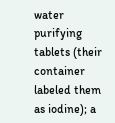water purifying tablets (their container labeled them as iodine); a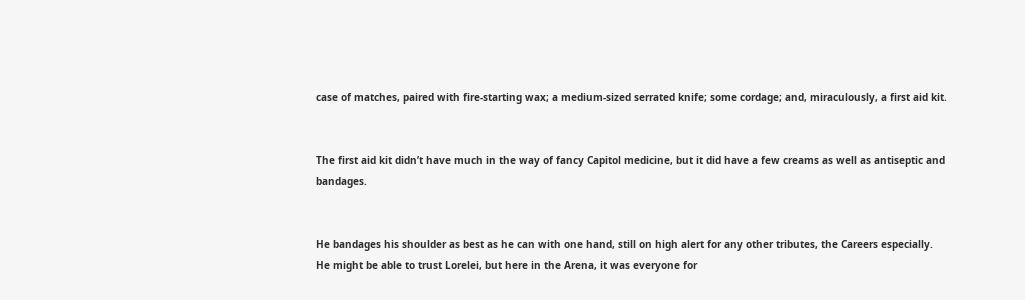case of matches, paired with fire-starting wax; a medium-sized serrated knife; some cordage; and, miraculously, a first aid kit.


The first aid kit didn’t have much in the way of fancy Capitol medicine, but it did have a few creams as well as antiseptic and bandages.


He bandages his shoulder as best as he can with one hand, still on high alert for any other tributes, the Careers especially. He might be able to trust Lorelei, but here in the Arena, it was everyone for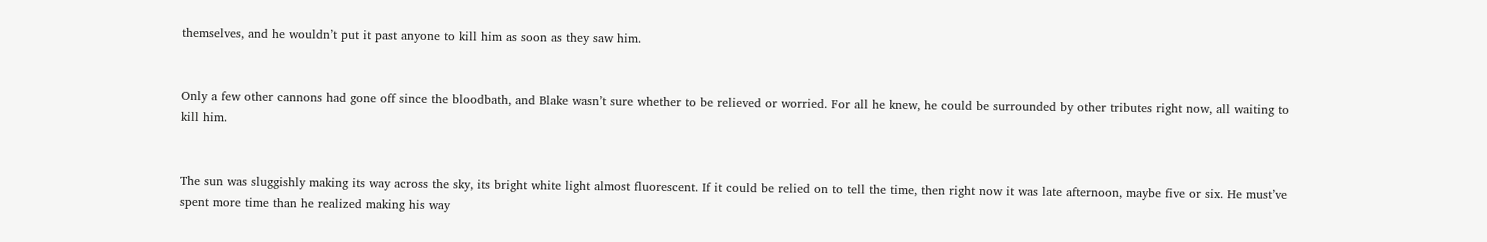themselves, and he wouldn’t put it past anyone to kill him as soon as they saw him.


Only a few other cannons had gone off since the bloodbath, and Blake wasn’t sure whether to be relieved or worried. For all he knew, he could be surrounded by other tributes right now, all waiting to kill him.


The sun was sluggishly making its way across the sky, its bright white light almost fluorescent. If it could be relied on to tell the time, then right now it was late afternoon, maybe five or six. He must’ve spent more time than he realized making his way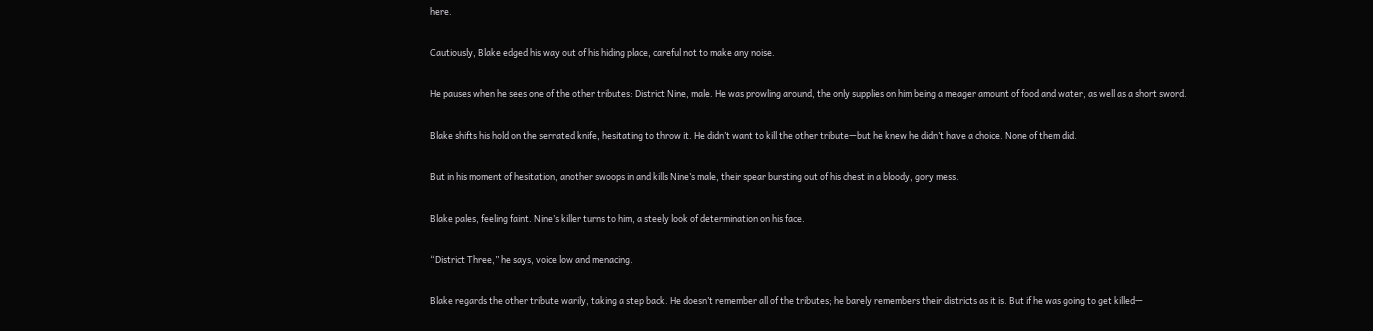here.


Cautiously, Blake edged his way out of his hiding place, careful not to make any noise.


He pauses when he sees one of the other tributes: District Nine, male. He was prowling around, the only supplies on him being a meager amount of food and water, as well as a short sword.


Blake shifts his hold on the serrated knife, hesitating to throw it. He didn’t want to kill the other tribute—but he knew he didn’t have a choice. None of them did.


But in his moment of hesitation, another swoops in and kills Nine’s male, their spear bursting out of his chest in a bloody, gory mess.


Blake pales, feeling faint. Nine’s killer turns to him, a steely look of determination on his face.


“District Three,” he says, voice low and menacing.


Blake regards the other tribute warily, taking a step back. He doesn’t remember all of the tributes; he barely remembers their districts as it is. But if he was going to get killed—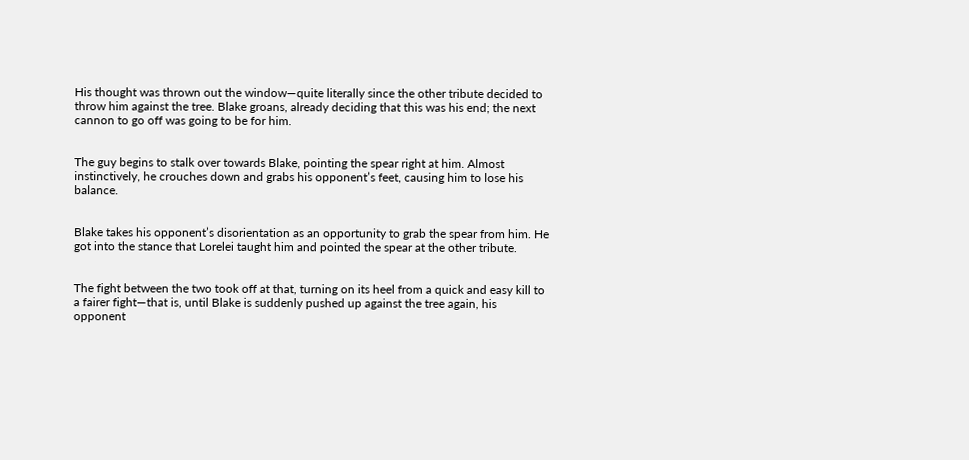His thought was thrown out the window—quite literally since the other tribute decided to throw him against the tree. Blake groans, already deciding that this was his end; the next cannon to go off was going to be for him.


The guy begins to stalk over towards Blake, pointing the spear right at him. Almost instinctively, he crouches down and grabs his opponent’s feet, causing him to lose his balance.


Blake takes his opponent’s disorientation as an opportunity to grab the spear from him. He got into the stance that Lorelei taught him and pointed the spear at the other tribute.


The fight between the two took off at that, turning on its heel from a quick and easy kill to a fairer fight—that is, until Blake is suddenly pushed up against the tree again, his opponent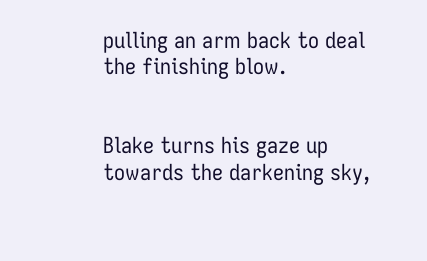pulling an arm back to deal the finishing blow.


Blake turns his gaze up towards the darkening sky,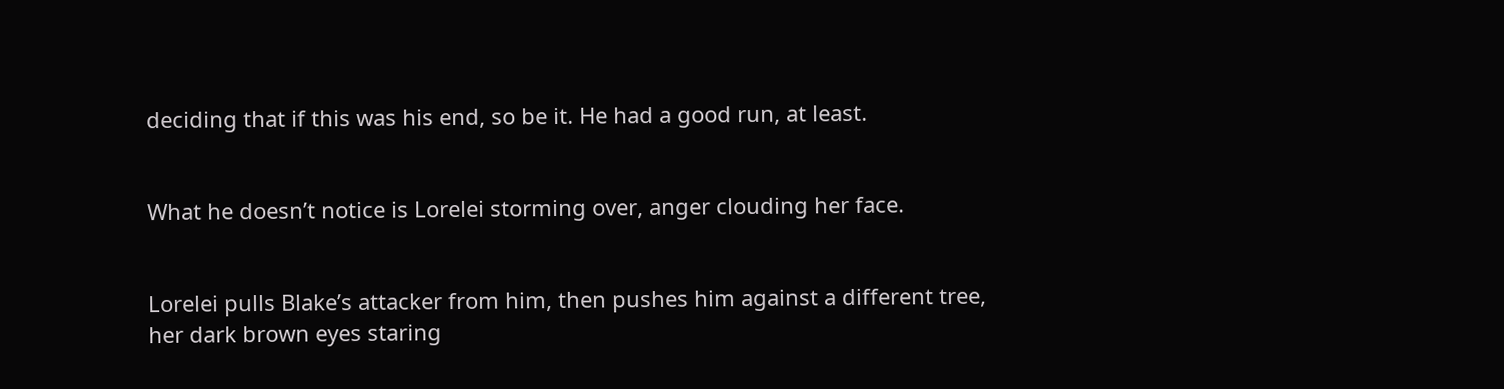deciding that if this was his end, so be it. He had a good run, at least.


What he doesn’t notice is Lorelei storming over, anger clouding her face.


Lorelei pulls Blake’s attacker from him, then pushes him against a different tree, her dark brown eyes staring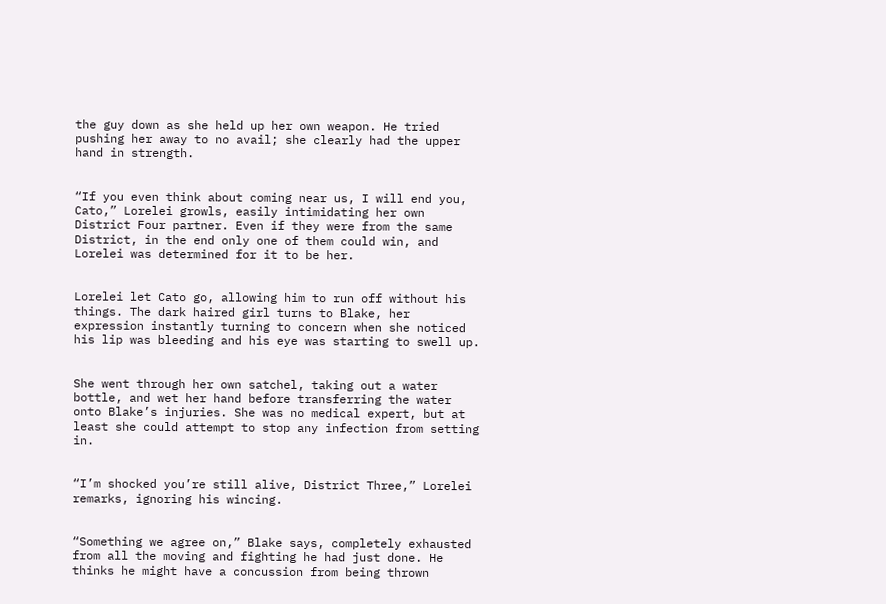the guy down as she held up her own weapon. He tried pushing her away to no avail; she clearly had the upper hand in strength.


“If you even think about coming near us, I will end you, Cato,” Lorelei growls, easily intimidating her own District Four partner. Even if they were from the same District, in the end only one of them could win, and Lorelei was determined for it to be her.


Lorelei let Cato go, allowing him to run off without his things. The dark haired girl turns to Blake, her expression instantly turning to concern when she noticed his lip was bleeding and his eye was starting to swell up.


She went through her own satchel, taking out a water bottle, and wet her hand before transferring the water onto Blake’s injuries. She was no medical expert, but at least she could attempt to stop any infection from setting in.


“I’m shocked you’re still alive, District Three,” Lorelei remarks, ignoring his wincing.


“Something we agree on,” Blake says, completely exhausted from all the moving and fighting he had just done. He thinks he might have a concussion from being thrown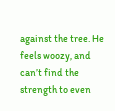against the tree. He feels woozy, and can’t find the strength to even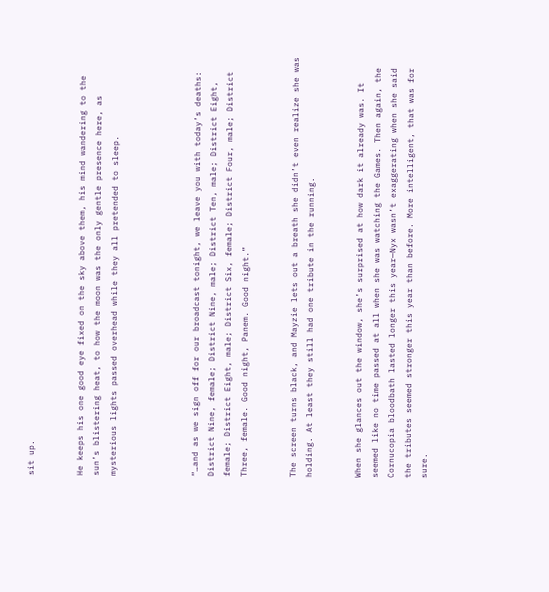sit up.


He keeps his one good eye fixed on the sky above them, his mind wandering to the sun’s blistering heat, to how the moon was the only gentle presence here, as mysterious lights passed overhead while they all pretended to sleep.




“…and as we sign off for our broadcast tonight, we leave you with today’s deaths: District Nine, female; District Nine, male; District Ten, male; District Eight, female; District Eight, male; District Six, female; District Four, male; District Three, female. Good night, Panem. Good night.”


The screen turns black, and Mayzie lets out a breath she didn’t even realize she was holding. At least they still had one tribute in the running.


When she glances out the window, she’s surprised at how dark it already was. It seemed like no time passed at all when she was watching the Games. Then again, the Cornucopia bloodbath lasted longer this year—Nyx wasn’t exaggerating when she said the tributes seemed stronger this year than before. More intelligent, that was for sure.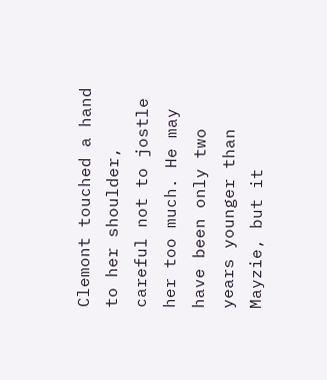Clemont touched a hand to her shoulder, careful not to jostle her too much. He may have been only two years younger than Mayzie, but it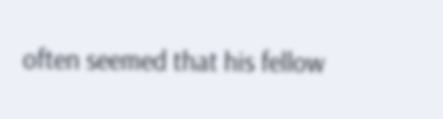often seemed that his fellow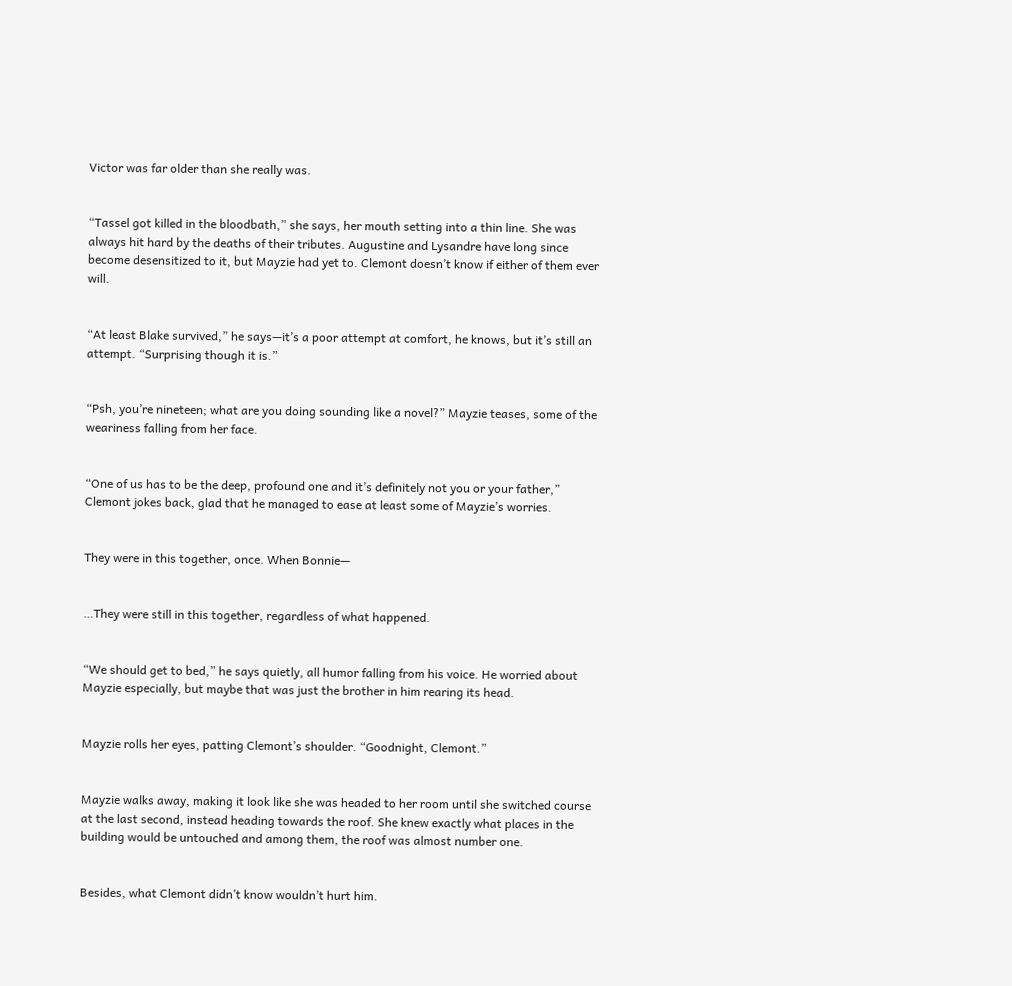Victor was far older than she really was.


“Tassel got killed in the bloodbath,” she says, her mouth setting into a thin line. She was always hit hard by the deaths of their tributes. Augustine and Lysandre have long since become desensitized to it, but Mayzie had yet to. Clemont doesn’t know if either of them ever will.


“At least Blake survived,” he says—it’s a poor attempt at comfort, he knows, but it’s still an attempt. “Surprising though it is.”


“Psh, you’re nineteen; what are you doing sounding like a novel?” Mayzie teases, some of the weariness falling from her face.


“One of us has to be the deep, profound one and it’s definitely not you or your father,” Clemont jokes back, glad that he managed to ease at least some of Mayzie’s worries.


They were in this together, once. When Bonnie—


…They were still in this together, regardless of what happened.


“We should get to bed,” he says quietly, all humor falling from his voice. He worried about Mayzie especially, but maybe that was just the brother in him rearing its head.


Mayzie rolls her eyes, patting Clemont’s shoulder. “Goodnight, Clemont.”


Mayzie walks away, making it look like she was headed to her room until she switched course at the last second, instead heading towards the roof. She knew exactly what places in the building would be untouched and among them, the roof was almost number one.


Besides, what Clemont didn’t know wouldn’t hurt him.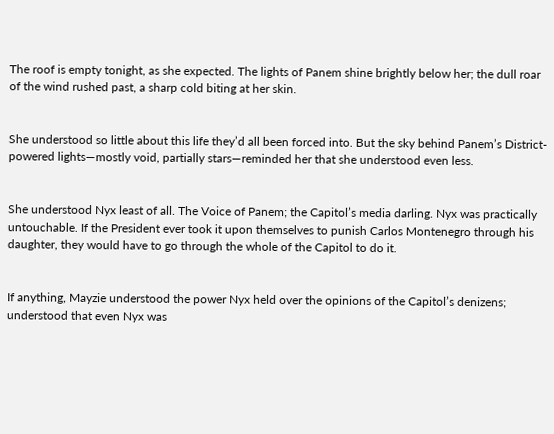The roof is empty tonight, as she expected. The lights of Panem shine brightly below her; the dull roar of the wind rushed past, a sharp cold biting at her skin.


She understood so little about this life they’d all been forced into. But the sky behind Panem’s District-powered lights—mostly void, partially stars—reminded her that she understood even less.


She understood Nyx least of all. The Voice of Panem; the Capitol’s media darling. Nyx was practically untouchable. If the President ever took it upon themselves to punish Carlos Montenegro through his daughter, they would have to go through the whole of the Capitol to do it.


If anything, Mayzie understood the power Nyx held over the opinions of the Capitol’s denizens; understood that even Nyx was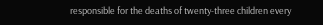responsible for the deaths of twenty-three children every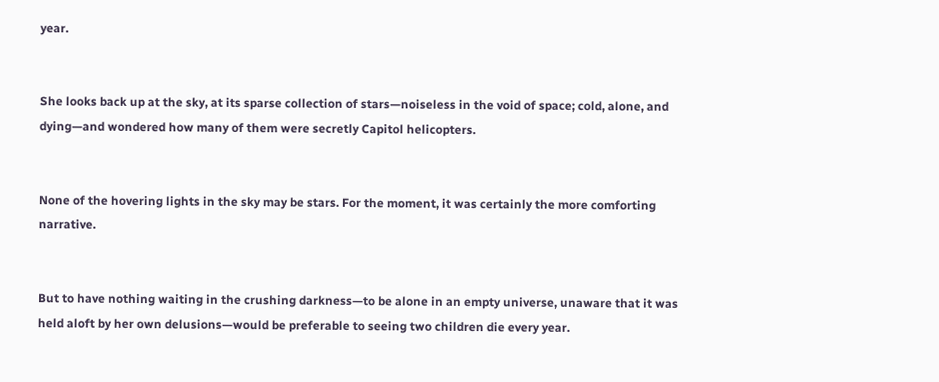year.


She looks back up at the sky, at its sparse collection of stars—noiseless in the void of space; cold, alone, and dying—and wondered how many of them were secretly Capitol helicopters.


None of the hovering lights in the sky may be stars. For the moment, it was certainly the more comforting narrative.


But to have nothing waiting in the crushing darkness—to be alone in an empty universe, unaware that it was held aloft by her own delusions—would be preferable to seeing two children die every year.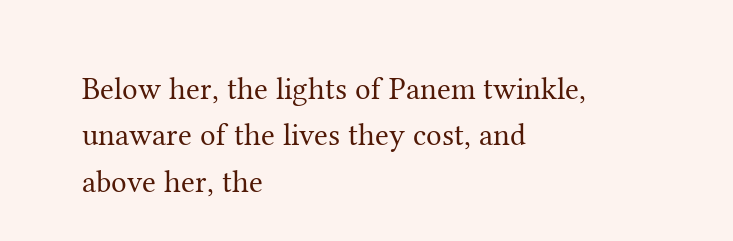Below her, the lights of Panem twinkle, unaware of the lives they cost, and above her, the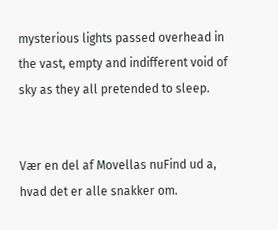mysterious lights passed overhead in the vast, empty and indifferent void of sky as they all pretended to sleep.


Vær en del af Movellas nuFind ud a, hvad det er alle snakker om.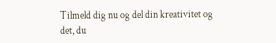Tilmeld dig nu og del din kreativitet og det, du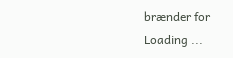brænder for
Loading ...